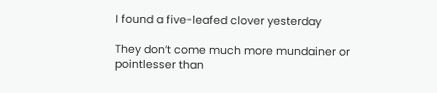I found a five-leafed clover yesterday

They don’t come much more mundainer or pointlesser than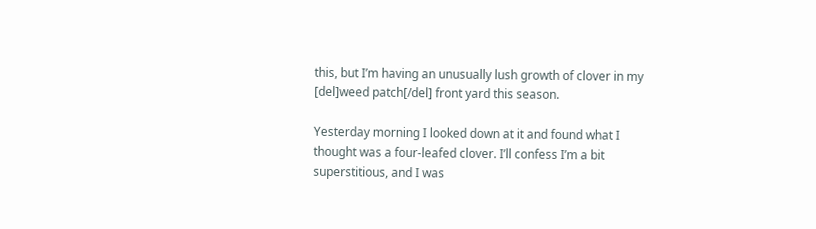this, but I’m having an unusually lush growth of clover in my [del]weed patch[/del] front yard this season.

Yesterday morning I looked down at it and found what I thought was a four-leafed clover. I’ll confess I’m a bit superstitious, and I was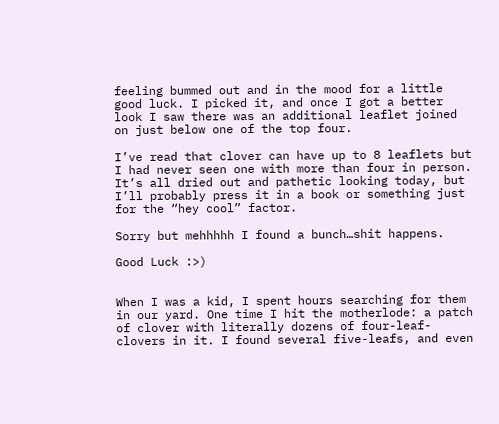feeling bummed out and in the mood for a little good luck. I picked it, and once I got a better look I saw there was an additional leaflet joined on just below one of the top four.

I’ve read that clover can have up to 8 leaflets but I had never seen one with more than four in person. It’s all dried out and pathetic looking today, but I’ll probably press it in a book or something just for the “hey cool” factor.

Sorry but mehhhhh I found a bunch…shit happens.

Good Luck :>)


When I was a kid, I spent hours searching for them in our yard. One time I hit the motherlode: a patch of clover with literally dozens of four-leaf-clovers in it. I found several five-leafs, and even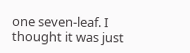one seven-leaf. I thought it was just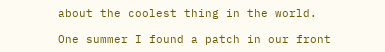about the coolest thing in the world.

One summer I found a patch in our front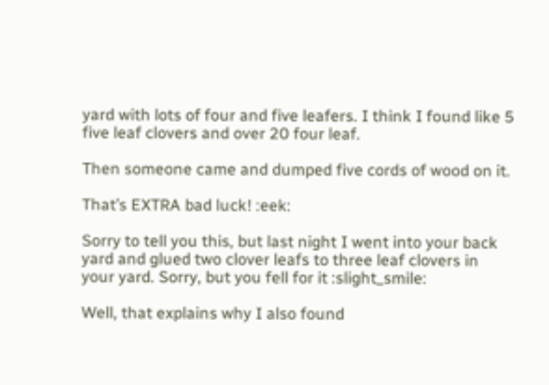yard with lots of four and five leafers. I think I found like 5 five leaf clovers and over 20 four leaf.

Then someone came and dumped five cords of wood on it.

That’s EXTRA bad luck! :eek:

Sorry to tell you this, but last night I went into your back yard and glued two clover leafs to three leaf clovers in your yard. Sorry, but you fell for it :slight_smile:

Well, that explains why I also found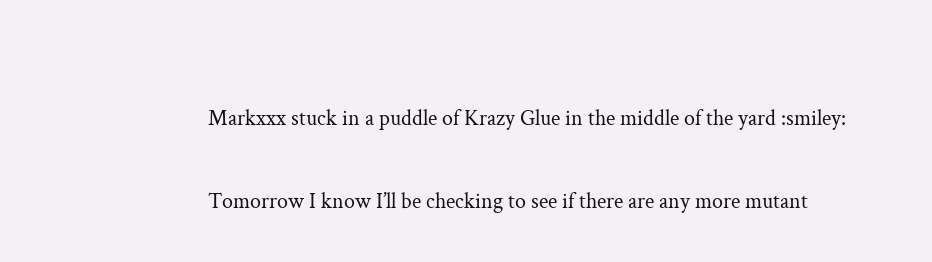Markxxx stuck in a puddle of Krazy Glue in the middle of the yard :smiley:

Tomorrow I know I’ll be checking to see if there are any more mutant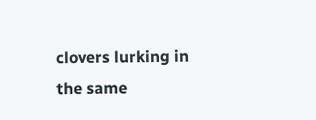clovers lurking in the same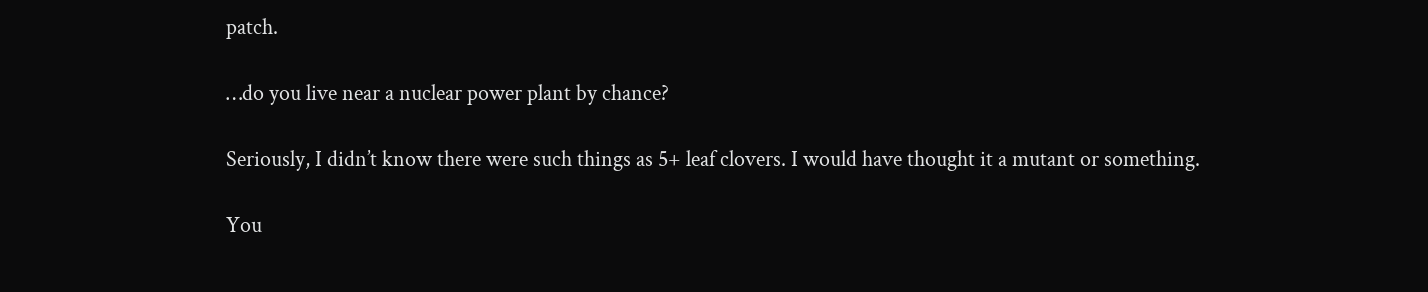patch.

…do you live near a nuclear power plant by chance?

Seriously, I didn’t know there were such things as 5+ leaf clovers. I would have thought it a mutant or something.

You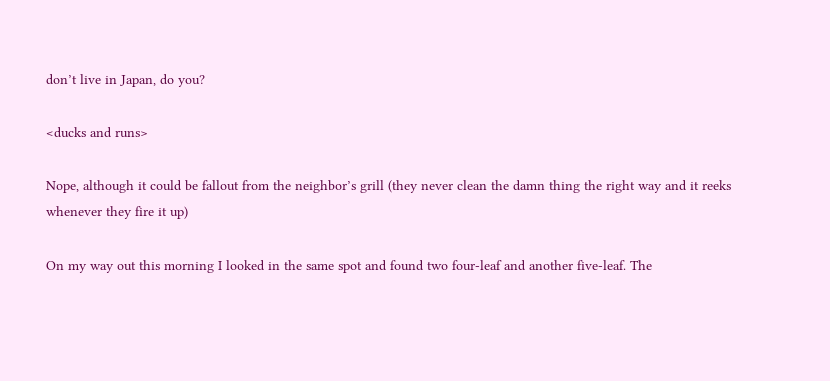don’t live in Japan, do you?

<ducks and runs>

Nope, although it could be fallout from the neighbor’s grill (they never clean the damn thing the right way and it reeks whenever they fire it up)

On my way out this morning I looked in the same spot and found two four-leaf and another five-leaf. The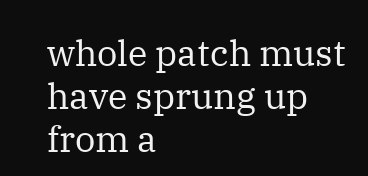whole patch must have sprung up from a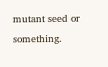mutant seed or something.